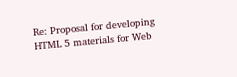Re: Proposal for developing HTML 5 materials for Web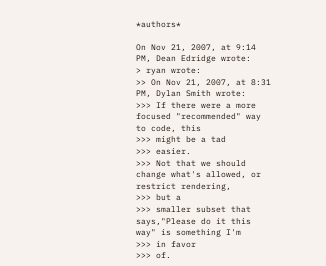*authors*

On Nov 21, 2007, at 9:14 PM, Dean Edridge wrote:
> ryan wrote:
>> On Nov 21, 2007, at 8:31 PM, Dylan Smith wrote:
>>> If there were a more focused "recommended" way to code, this
>>> might be a tad
>>> easier.
>>> Not that we should change what's allowed, or restrict rendering,
>>> but a
>>> smaller subset that says,"Please do it this way" is something I'm
>>> in favor
>>> of.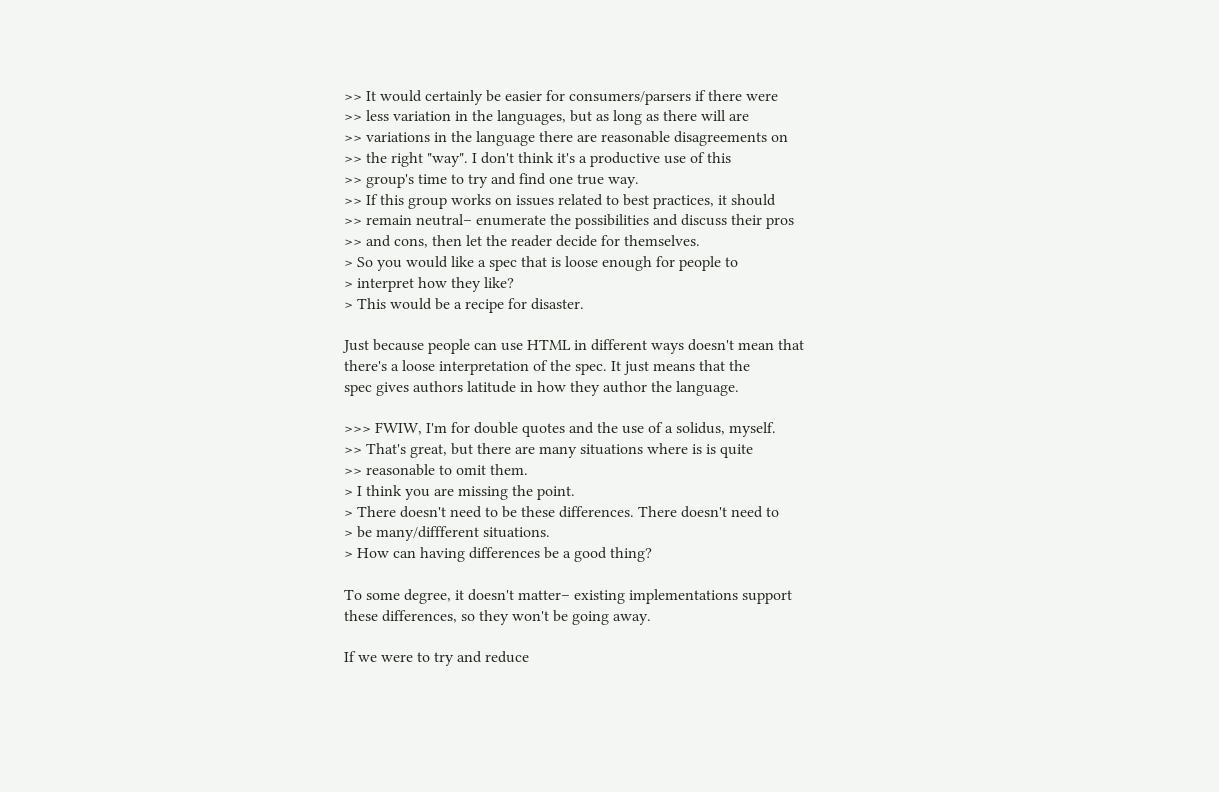>> It would certainly be easier for consumers/parsers if there were
>> less variation in the languages, but as long as there will are
>> variations in the language there are reasonable disagreements on
>> the right "way". I don't think it's a productive use of this
>> group's time to try and find one true way.
>> If this group works on issues related to best practices, it should
>> remain neutral– enumerate the possibilities and discuss their pros
>> and cons, then let the reader decide for themselves.
> So you would like a spec that is loose enough for people to
> interpret how they like?
> This would be a recipe for disaster.

Just because people can use HTML in different ways doesn't mean that
there's a loose interpretation of the spec. It just means that the
spec gives authors latitude in how they author the language.

>>> FWIW, I'm for double quotes and the use of a solidus, myself.
>> That's great, but there are many situations where is is quite
>> reasonable to omit them.
> I think you are missing the point.
> There doesn't need to be these differences. There doesn't need to
> be many/diffferent situations.
> How can having differences be a good thing?

To some degree, it doesn't matter– existing implementations support
these differences, so they won't be going away.

If we were to try and reduce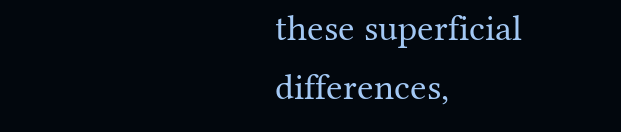these superficial differences,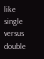like
single versus double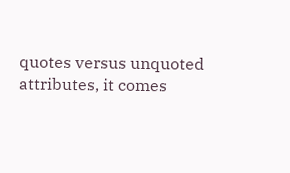quotes versus unquoted attributes, it comes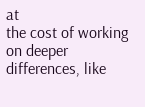at
the cost of working on deeper differences, like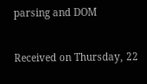parsing and DOM


Received on Thursday, 22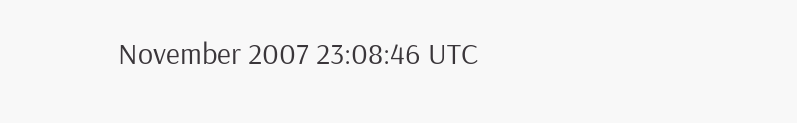November 2007 23:08:46 UTC